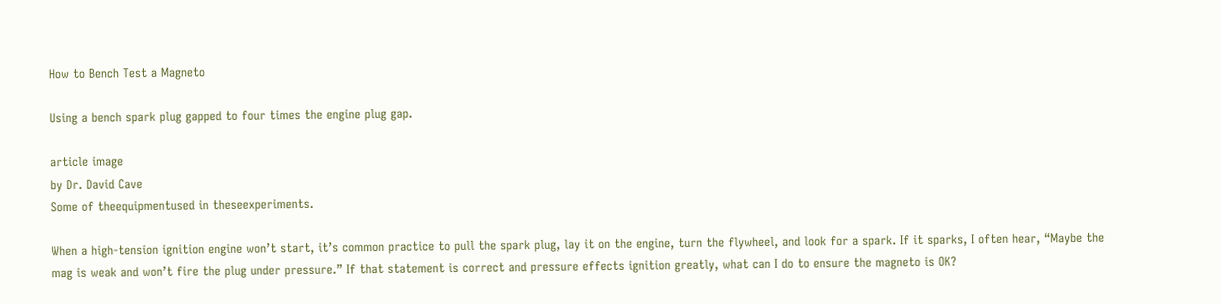How to Bench Test a Magneto

Using a bench spark plug gapped to four times the engine plug gap.

article image
by Dr. David Cave
Some of theequipmentused in theseexperiments.

When a high-tension ignition engine won’t start, it’s common practice to pull the spark plug, lay it on the engine, turn the flywheel, and look for a spark. If it sparks, I often hear, “Maybe the mag is weak and won’t fire the plug under pressure.” If that statement is correct and pressure effects ignition greatly, what can I do to ensure the magneto is OK?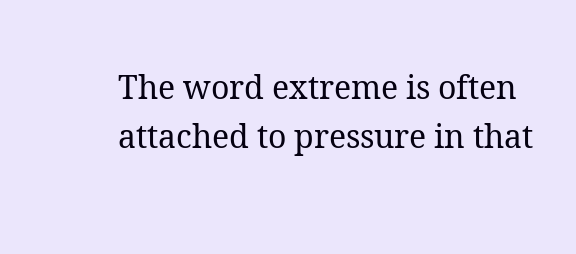The word extreme is often attached to pressure in that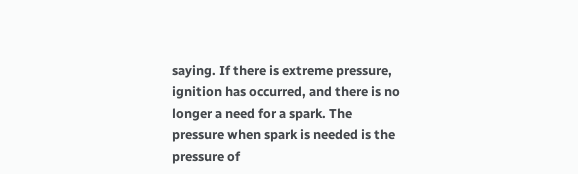saying. If there is extreme pressure, ignition has occurred, and there is no longer a need for a spark. The pressure when spark is needed is the pressure of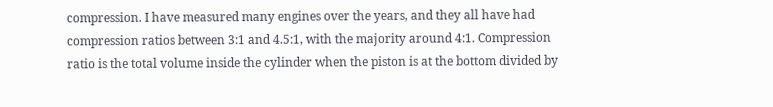compression. I have measured many engines over the years, and they all have had compression ratios between 3:1 and 4.5:1, with the majority around 4:1. Compression ratio is the total volume inside the cylinder when the piston is at the bottom divided by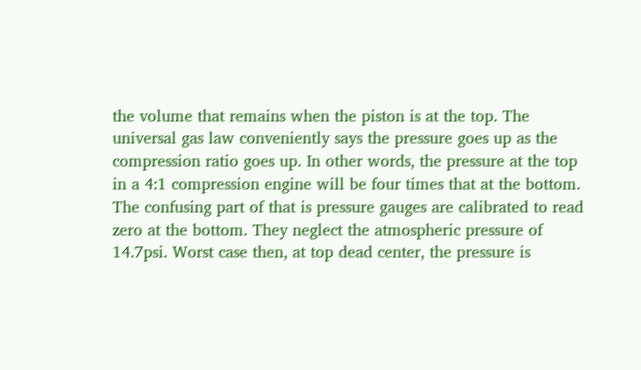the volume that remains when the piston is at the top. The universal gas law conveniently says the pressure goes up as the compression ratio goes up. In other words, the pressure at the top in a 4:1 compression engine will be four times that at the bottom. The confusing part of that is pressure gauges are calibrated to read zero at the bottom. They neglect the atmospheric pressure of 14.7psi. Worst case then, at top dead center, the pressure is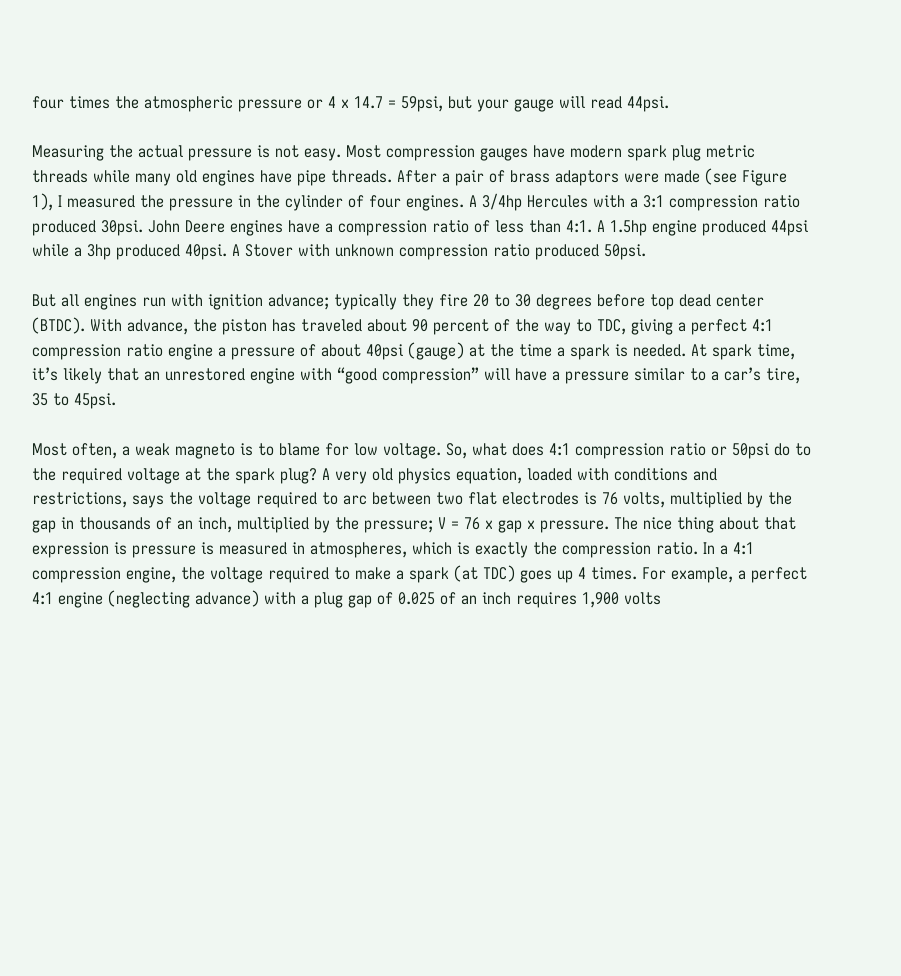four times the atmospheric pressure or 4 x 14.7 = 59psi, but your gauge will read 44psi.

Measuring the actual pressure is not easy. Most compression gauges have modern spark plug metric threads while many old engines have pipe threads. After a pair of brass adaptors were made (see Figure 1), I measured the pressure in the cylinder of four engines. A 3/4hp Hercules with a 3:1 compression ratio produced 30psi. John Deere engines have a compression ratio of less than 4:1. A 1.5hp engine produced 44psi while a 3hp produced 40psi. A Stover with unknown compression ratio produced 50psi.

But all engines run with ignition advance; typically they fire 20 to 30 degrees before top dead center (BTDC). With advance, the piston has traveled about 90 percent of the way to TDC, giving a perfect 4:1 compression ratio engine a pressure of about 40psi (gauge) at the time a spark is needed. At spark time, it’s likely that an unrestored engine with “good compression” will have a pressure similar to a car’s tire, 35 to 45psi.

Most often, a weak magneto is to blame for low voltage. So, what does 4:1 compression ratio or 50psi do to the required voltage at the spark plug? A very old physics equation, loaded with conditions and restrictions, says the voltage required to arc between two flat electrodes is 76 volts, multiplied by the gap in thousands of an inch, multiplied by the pressure; V = 76 x gap x pressure. The nice thing about that expression is pressure is measured in atmospheres, which is exactly the compression ratio. In a 4:1 compression engine, the voltage required to make a spark (at TDC) goes up 4 times. For example, a perfect 4:1 engine (neglecting advance) with a plug gap of 0.025 of an inch requires 1,900 volts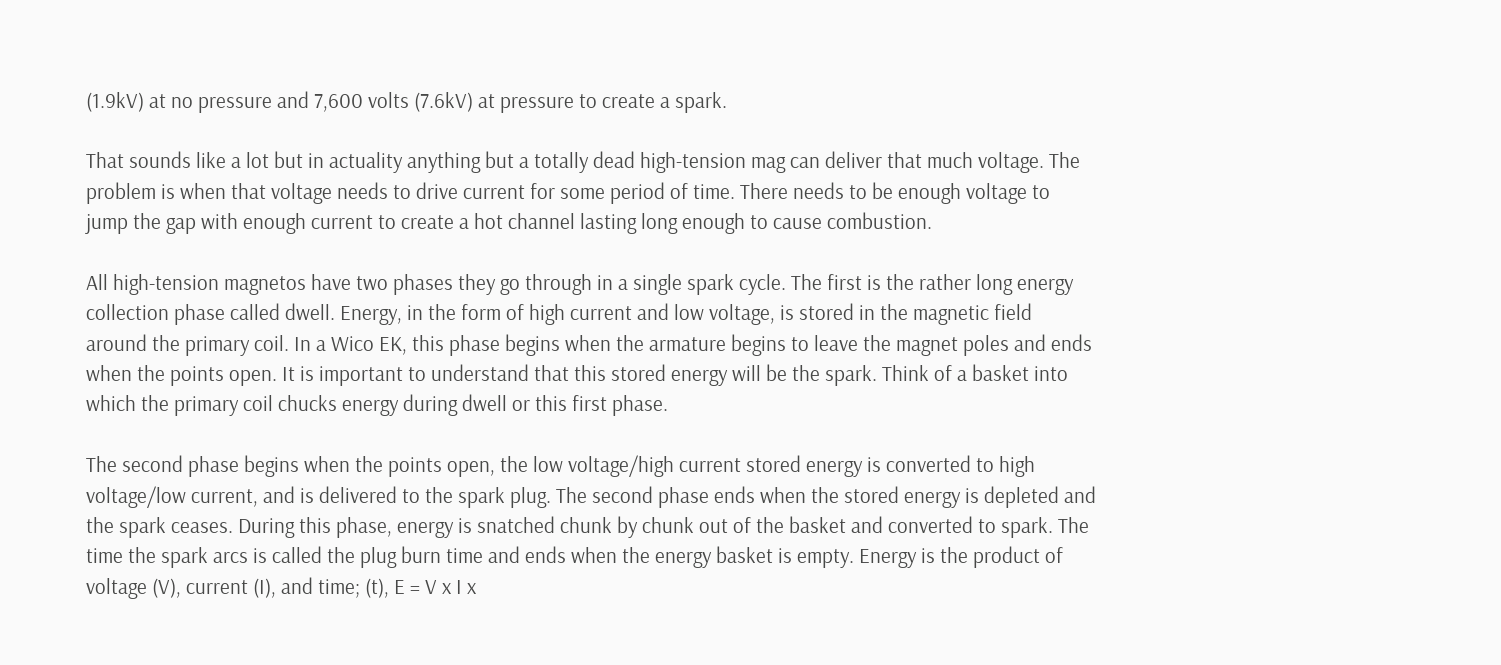(1.9kV) at no pressure and 7,600 volts (7.6kV) at pressure to create a spark.

That sounds like a lot but in actuality anything but a totally dead high-tension mag can deliver that much voltage. The problem is when that voltage needs to drive current for some period of time. There needs to be enough voltage to jump the gap with enough current to create a hot channel lasting long enough to cause combustion.

All high-tension magnetos have two phases they go through in a single spark cycle. The first is the rather long energy collection phase called dwell. Energy, in the form of high current and low voltage, is stored in the magnetic field around the primary coil. In a Wico EK, this phase begins when the armature begins to leave the magnet poles and ends when the points open. It is important to understand that this stored energy will be the spark. Think of a basket into which the primary coil chucks energy during dwell or this first phase.

The second phase begins when the points open, the low voltage/high current stored energy is converted to high voltage/low current, and is delivered to the spark plug. The second phase ends when the stored energy is depleted and the spark ceases. During this phase, energy is snatched chunk by chunk out of the basket and converted to spark. The time the spark arcs is called the plug burn time and ends when the energy basket is empty. Energy is the product of voltage (V), current (I), and time; (t), E = V x I x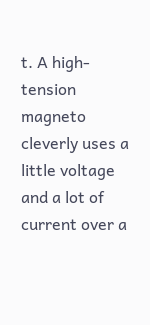t. A high-tension magneto cleverly uses a little voltage and a lot of current over a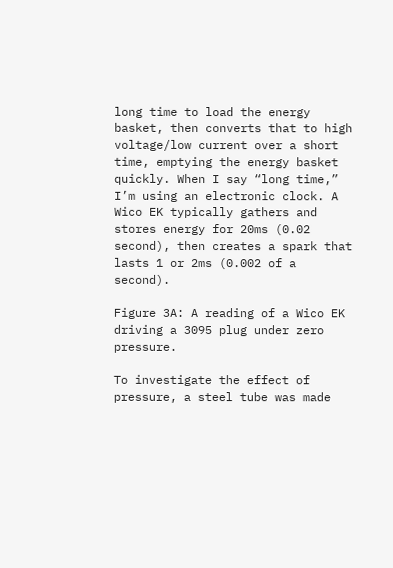long time to load the energy basket, then converts that to high voltage/low current over a short time, emptying the energy basket quickly. When I say “long time,” I’m using an electronic clock. A Wico EK typically gathers and stores energy for 20ms (0.02 second), then creates a spark that lasts 1 or 2ms (0.002 of a second).

Figure 3A: A reading of a Wico EK driving a 3095 plug under zero pressure.

To investigate the effect of pressure, a steel tube was made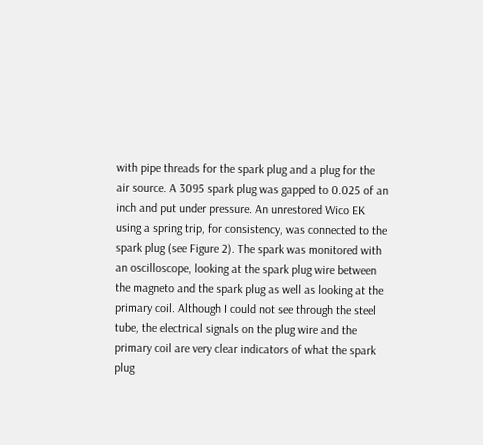with pipe threads for the spark plug and a plug for the air source. A 3095 spark plug was gapped to 0.025 of an inch and put under pressure. An unrestored Wico EK using a spring trip, for consistency, was connected to the spark plug (see Figure 2). The spark was monitored with an oscilloscope, looking at the spark plug wire between the magneto and the spark plug as well as looking at the primary coil. Although I could not see through the steel tube, the electrical signals on the plug wire and the primary coil are very clear indicators of what the spark plug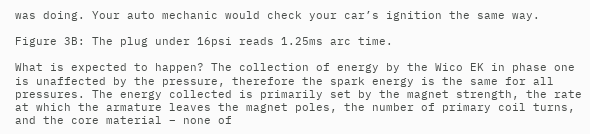was doing. Your auto mechanic would check your car’s ignition the same way.

Figure 3B: The plug under 16psi reads 1.25ms arc time.

What is expected to happen? The collection of energy by the Wico EK in phase one is unaffected by the pressure, therefore the spark energy is the same for all pressures. The energy collected is primarily set by the magnet strength, the rate at which the armature leaves the magnet poles, the number of primary coil turns, and the core material – none of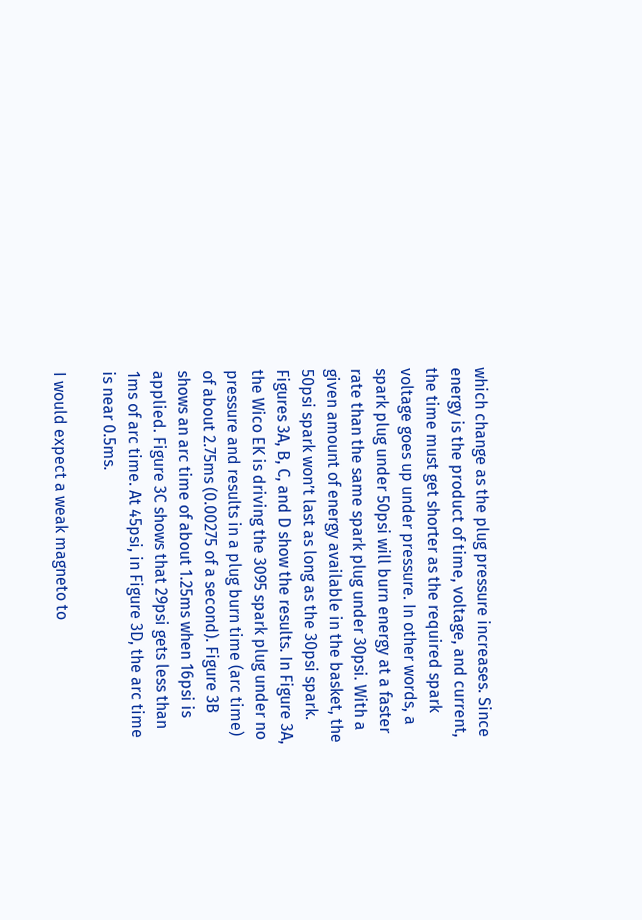which change as the plug pressure increases. Since energy is the product of time, voltage, and current, the time must get shorter as the required spark voltage goes up under pressure. In other words, a spark plug under 50psi will burn energy at a faster rate than the same spark plug under 30psi. With a given amount of energy available in the basket, the 50psi spark won’t last as long as the 30psi spark. Figures 3A, B, C, and D show the results. In Figure 3A, the Wico EK is driving the 3095 spark plug under no pressure and results in a plug burn time (arc time) of about 2.75ms (0.00275 of a second). Figure 3B shows an arc time of about 1.25ms when 16psi is applied. Figure 3C shows that 29psi gets less than 1ms of arc time. At 45psi, in Figure 3D, the arc time is near 0.5ms.

I would expect a weak magneto to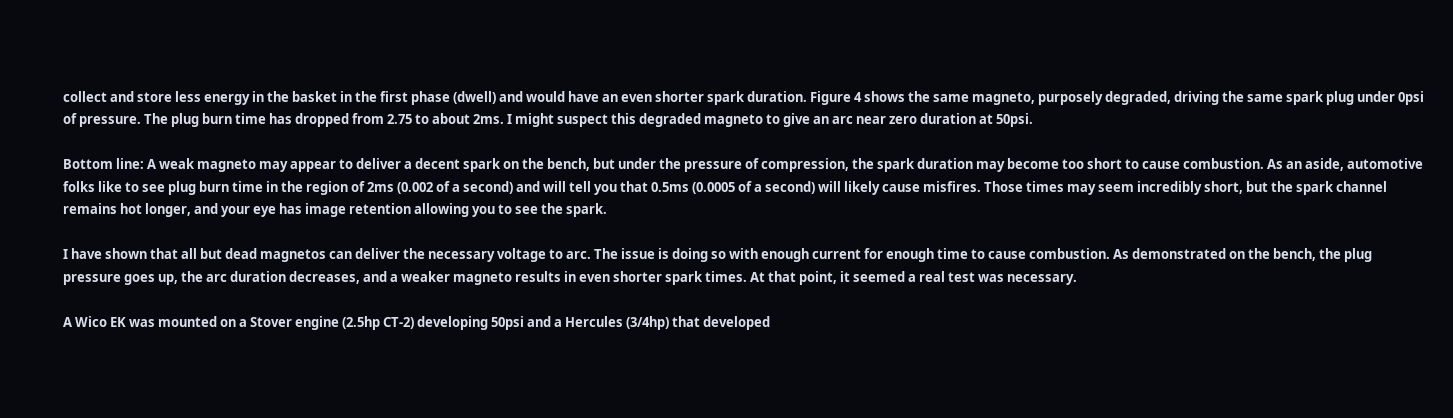collect and store less energy in the basket in the first phase (dwell) and would have an even shorter spark duration. Figure 4 shows the same magneto, purposely degraded, driving the same spark plug under 0psi of pressure. The plug burn time has dropped from 2.75 to about 2ms. I might suspect this degraded magneto to give an arc near zero duration at 50psi.

Bottom line: A weak magneto may appear to deliver a decent spark on the bench, but under the pressure of compression, the spark duration may become too short to cause combustion. As an aside, automotive folks like to see plug burn time in the region of 2ms (0.002 of a second) and will tell you that 0.5ms (0.0005 of a second) will likely cause misfires. Those times may seem incredibly short, but the spark channel remains hot longer, and your eye has image retention allowing you to see the spark.

I have shown that all but dead magnetos can deliver the necessary voltage to arc. The issue is doing so with enough current for enough time to cause combustion. As demonstrated on the bench, the plug pressure goes up, the arc duration decreases, and a weaker magneto results in even shorter spark times. At that point, it seemed a real test was necessary.

A Wico EK was mounted on a Stover engine (2.5hp CT-2) developing 50psi and a Hercules (3/4hp) that developed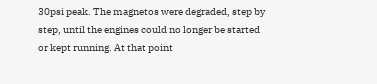30psi peak. The magnetos were degraded, step by step, until the engines could no longer be started or kept running. At that point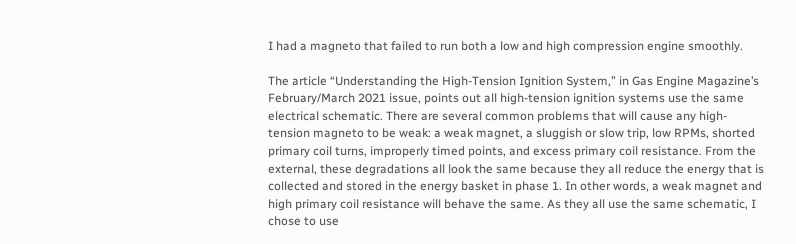I had a magneto that failed to run both a low and high compression engine smoothly.

The article “Understanding the High-Tension Ignition System,” in Gas Engine Magazine’s February/March 2021 issue, points out all high-tension ignition systems use the same electrical schematic. There are several common problems that will cause any high-tension magneto to be weak: a weak magnet, a sluggish or slow trip, low RPMs, shorted primary coil turns, improperly timed points, and excess primary coil resistance. From the external, these degradations all look the same because they all reduce the energy that is collected and stored in the energy basket in phase 1. In other words, a weak magnet and high primary coil resistance will behave the same. As they all use the same schematic, I chose to use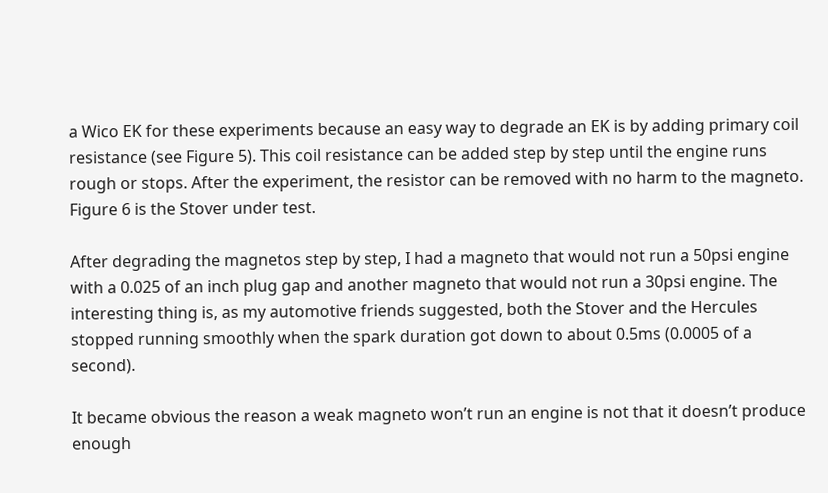a Wico EK for these experiments because an easy way to degrade an EK is by adding primary coil resistance (see Figure 5). This coil resistance can be added step by step until the engine runs rough or stops. After the experiment, the resistor can be removed with no harm to the magneto. Figure 6 is the Stover under test.

After degrading the magnetos step by step, I had a magneto that would not run a 50psi engine with a 0.025 of an inch plug gap and another magneto that would not run a 30psi engine. The interesting thing is, as my automotive friends suggested, both the Stover and the Hercules stopped running smoothly when the spark duration got down to about 0.5ms (0.0005 of a second).

It became obvious the reason a weak magneto won’t run an engine is not that it doesn’t produce enough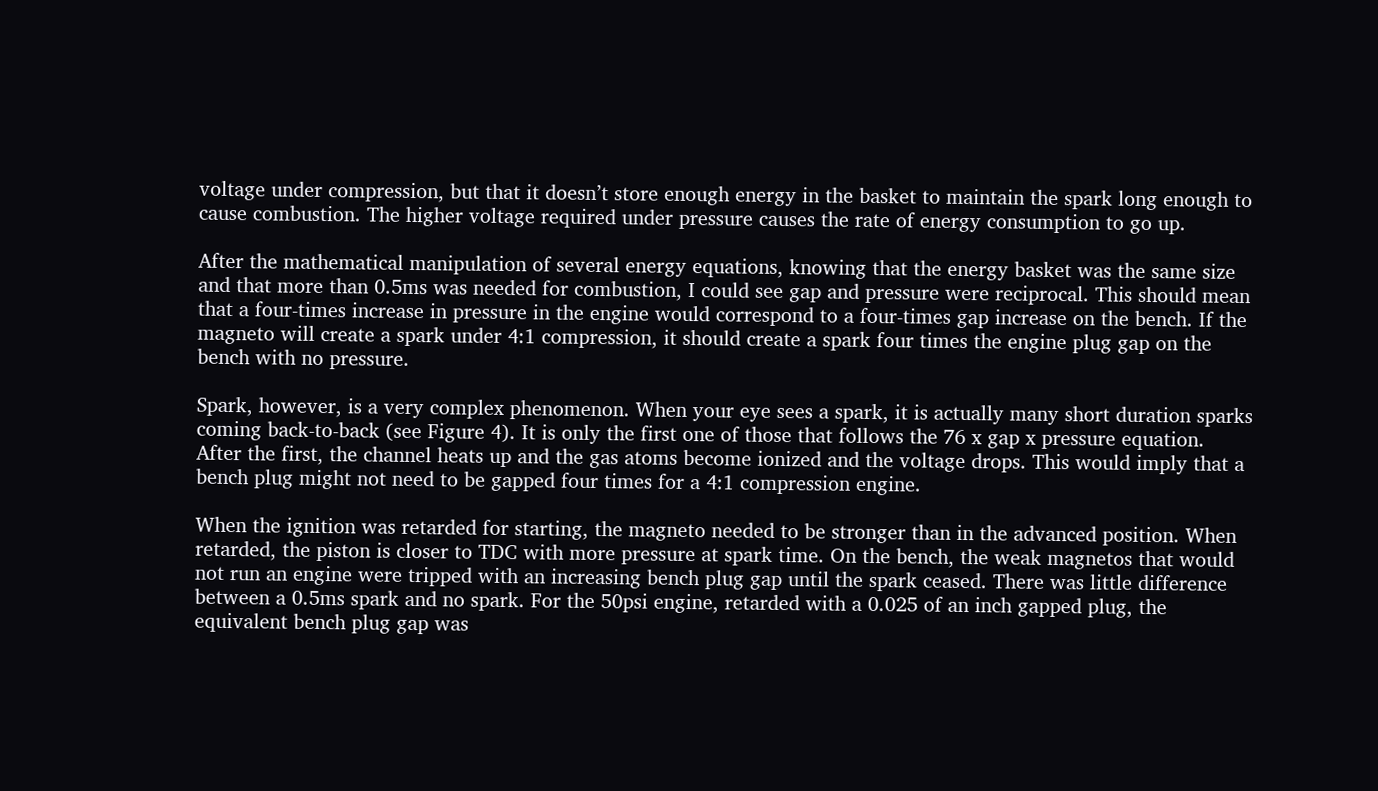voltage under compression, but that it doesn’t store enough energy in the basket to maintain the spark long enough to cause combustion. The higher voltage required under pressure causes the rate of energy consumption to go up.

After the mathematical manipulation of several energy equations, knowing that the energy basket was the same size and that more than 0.5ms was needed for combustion, I could see gap and pressure were reciprocal. This should mean that a four-times increase in pressure in the engine would correspond to a four-times gap increase on the bench. If the magneto will create a spark under 4:1 compression, it should create a spark four times the engine plug gap on the bench with no pressure.

Spark, however, is a very complex phenomenon. When your eye sees a spark, it is actually many short duration sparks coming back-to-back (see Figure 4). It is only the first one of those that follows the 76 x gap x pressure equation. After the first, the channel heats up and the gas atoms become ionized and the voltage drops. This would imply that a bench plug might not need to be gapped four times for a 4:1 compression engine.

When the ignition was retarded for starting, the magneto needed to be stronger than in the advanced position. When retarded, the piston is closer to TDC with more pressure at spark time. On the bench, the weak magnetos that would not run an engine were tripped with an increasing bench plug gap until the spark ceased. There was little difference between a 0.5ms spark and no spark. For the 50psi engine, retarded with a 0.025 of an inch gapped plug, the equivalent bench plug gap was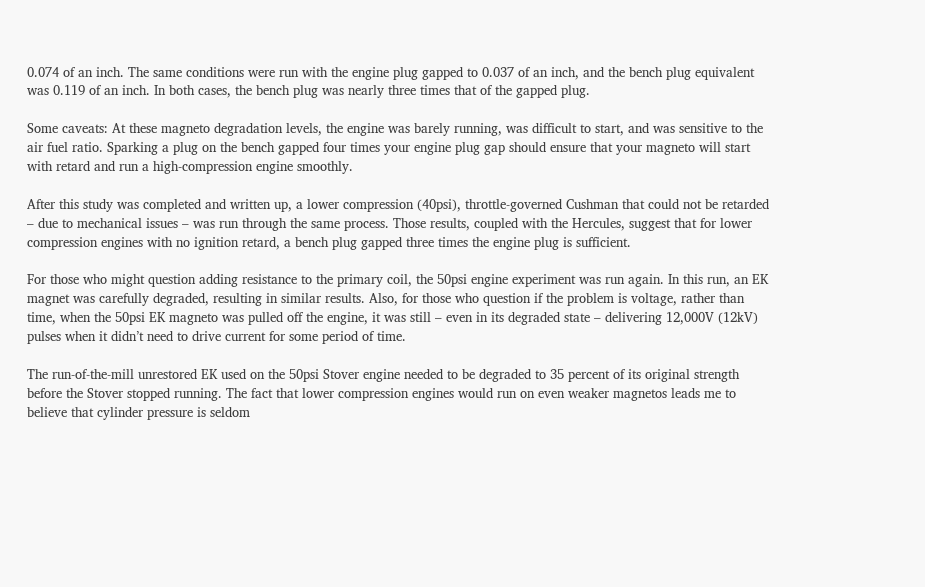0.074 of an inch. The same conditions were run with the engine plug gapped to 0.037 of an inch, and the bench plug equivalent was 0.119 of an inch. In both cases, the bench plug was nearly three times that of the gapped plug.

Some caveats: At these magneto degradation levels, the engine was barely running, was difficult to start, and was sensitive to the air fuel ratio. Sparking a plug on the bench gapped four times your engine plug gap should ensure that your magneto will start with retard and run a high-compression engine smoothly.

After this study was completed and written up, a lower compression (40psi), throttle-governed Cushman that could not be retarded – due to mechanical issues – was run through the same process. Those results, coupled with the Hercules, suggest that for lower compression engines with no ignition retard, a bench plug gapped three times the engine plug is sufficient.

For those who might question adding resistance to the primary coil, the 50psi engine experiment was run again. In this run, an EK magnet was carefully degraded, resulting in similar results. Also, for those who question if the problem is voltage, rather than time, when the 50psi EK magneto was pulled off the engine, it was still – even in its degraded state – delivering 12,000V (12kV) pulses when it didn’t need to drive current for some period of time.

The run-of-the-mill unrestored EK used on the 50psi Stover engine needed to be degraded to 35 percent of its original strength before the Stover stopped running. The fact that lower compression engines would run on even weaker magnetos leads me to believe that cylinder pressure is seldom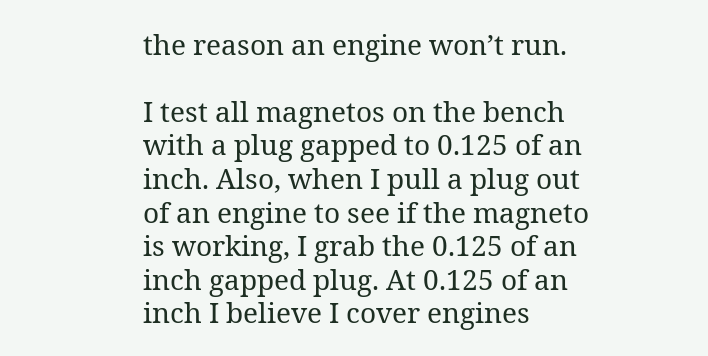the reason an engine won’t run.

I test all magnetos on the bench with a plug gapped to 0.125 of an inch. Also, when I pull a plug out of an engine to see if the magneto is working, I grab the 0.125 of an inch gapped plug. At 0.125 of an inch I believe I cover engines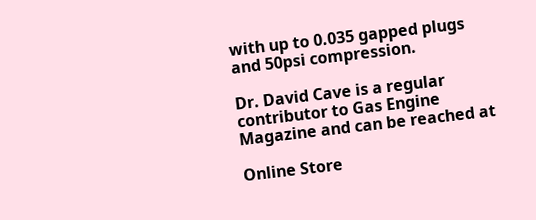with up to 0.035 gapped plugs and 50psi compression.

Dr. David Cave is a regular contributor to Gas Engine Magazine and can be reached at

Online Store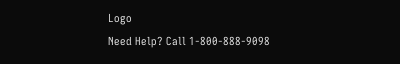Logo
Need Help? Call 1-800-888-9098